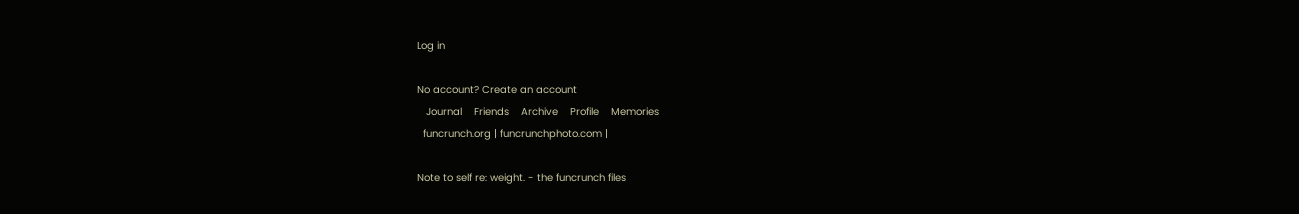Log in

No account? Create an account
   Journal    Friends    Archive    Profile    Memories
  funcrunch.org | funcrunchphoto.com |

Note to self re: weight. - the funcrunch files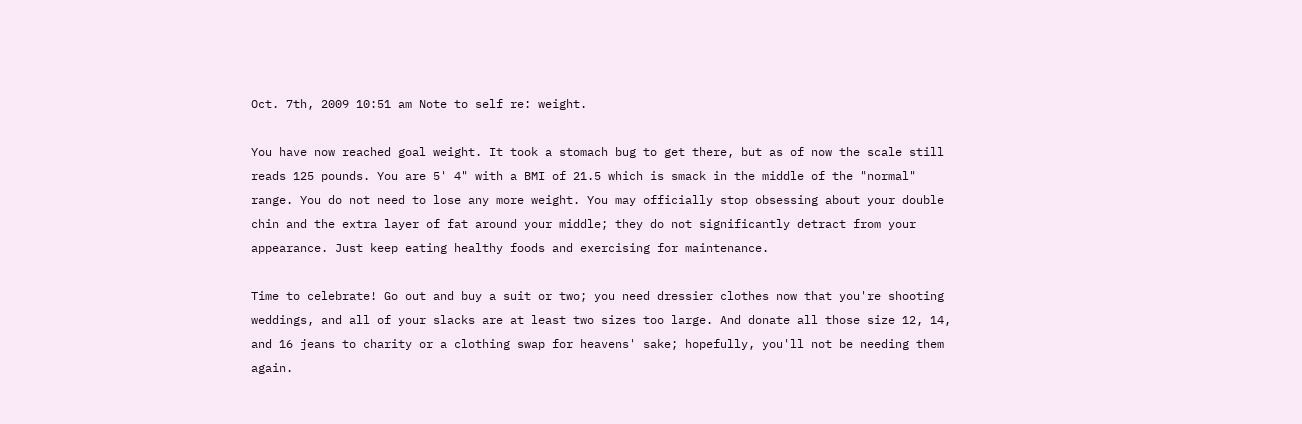Oct. 7th, 2009 10:51 am Note to self re: weight.

You have now reached goal weight. It took a stomach bug to get there, but as of now the scale still reads 125 pounds. You are 5' 4" with a BMI of 21.5 which is smack in the middle of the "normal" range. You do not need to lose any more weight. You may officially stop obsessing about your double chin and the extra layer of fat around your middle; they do not significantly detract from your appearance. Just keep eating healthy foods and exercising for maintenance.

Time to celebrate! Go out and buy a suit or two; you need dressier clothes now that you're shooting weddings, and all of your slacks are at least two sizes too large. And donate all those size 12, 14, and 16 jeans to charity or a clothing swap for heavens' sake; hopefully, you'll not be needing them again.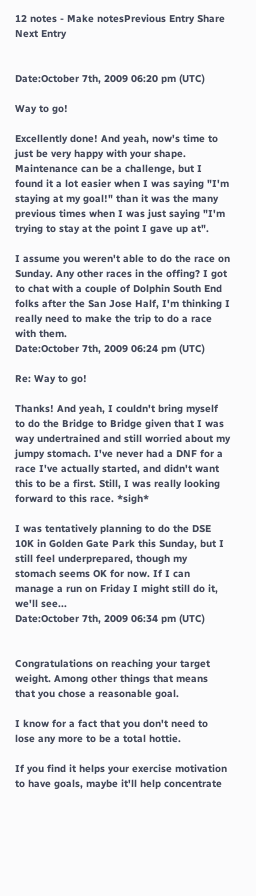12 notes - Make notesPrevious Entry Share Next Entry


Date:October 7th, 2009 06:20 pm (UTC)

Way to go!

Excellently done! And yeah, now's time to just be very happy with your shape. Maintenance can be a challenge, but I found it a lot easier when I was saying "I'm staying at my goal!" than it was the many previous times when I was just saying "I'm trying to stay at the point I gave up at".

I assume you weren't able to do the race on Sunday. Any other races in the offing? I got to chat with a couple of Dolphin South End folks after the San Jose Half, I'm thinking I really need to make the trip to do a race with them.
Date:October 7th, 2009 06:24 pm (UTC)

Re: Way to go!

Thanks! And yeah, I couldn't bring myself to do the Bridge to Bridge given that I was way undertrained and still worried about my jumpy stomach. I've never had a DNF for a race I've actually started, and didn't want this to be a first. Still, I was really looking forward to this race. *sigh*

I was tentatively planning to do the DSE 10K in Golden Gate Park this Sunday, but I still feel underprepared, though my stomach seems OK for now. If I can manage a run on Friday I might still do it, we'll see...
Date:October 7th, 2009 06:34 pm (UTC)


Congratulations on reaching your target weight. Among other things that means that you chose a reasonable goal.

I know for a fact that you don't need to lose any more to be a total hottie.

If you find it helps your exercise motivation to have goals, maybe it'll help concentrate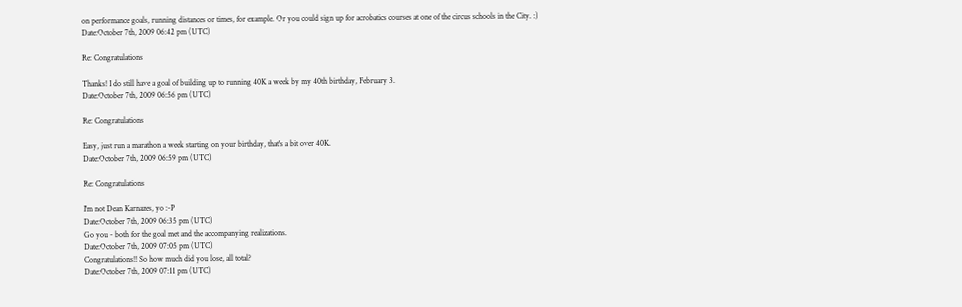on performance goals, running distances or times, for example. Or you could sign up for acrobatics courses at one of the circus schools in the City. :)
Date:October 7th, 2009 06:42 pm (UTC)

Re: Congratulations

Thanks! I do still have a goal of building up to running 40K a week by my 40th birthday, February 3.
Date:October 7th, 2009 06:56 pm (UTC)

Re: Congratulations

Easy, just run a marathon a week starting on your birthday, that's a bit over 40K.
Date:October 7th, 2009 06:59 pm (UTC)

Re: Congratulations

I'm not Dean Karnazes, yo :-P
Date:October 7th, 2009 06:35 pm (UTC)
Go you - both for the goal met and the accompanying realizations.
Date:October 7th, 2009 07:05 pm (UTC)
Congratulations!! So how much did you lose, all total?
Date:October 7th, 2009 07:11 pm (UTC)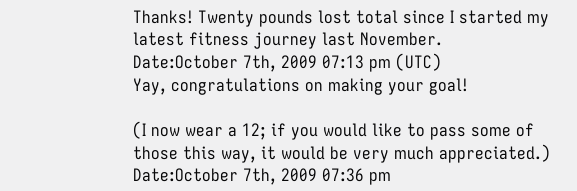Thanks! Twenty pounds lost total since I started my latest fitness journey last November.
Date:October 7th, 2009 07:13 pm (UTC)
Yay, congratulations on making your goal!

(I now wear a 12; if you would like to pass some of those this way, it would be very much appreciated.)
Date:October 7th, 2009 07:36 pm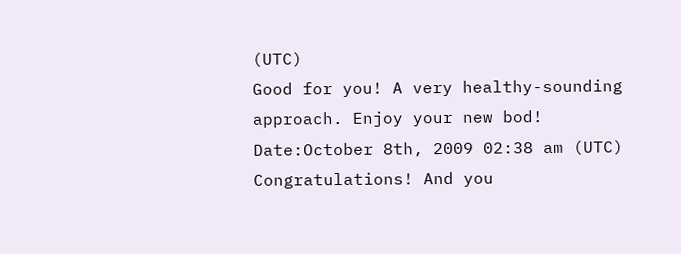(UTC)
Good for you! A very healthy-sounding approach. Enjoy your new bod!
Date:October 8th, 2009 02:38 am (UTC)
Congratulations! And you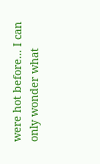were hot before... I can only wonder what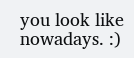you look like nowadays. :)